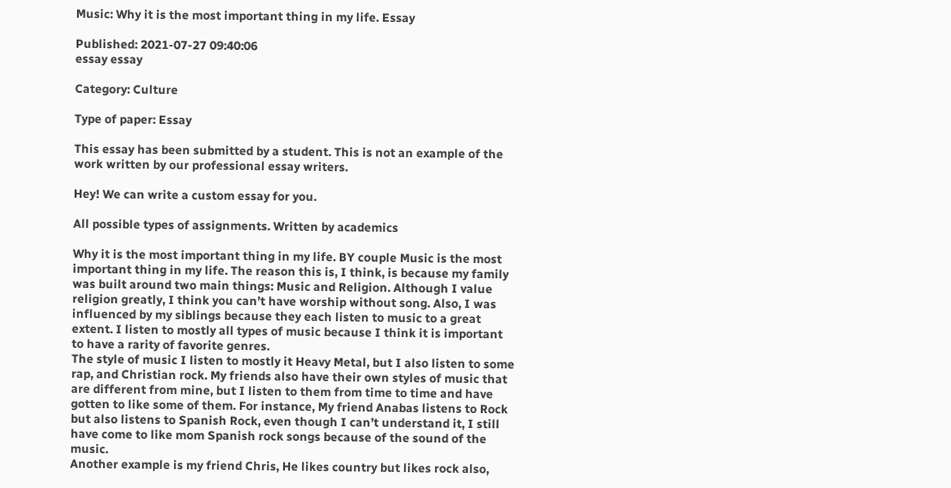Music: Why it is the most important thing in my life. Essay

Published: 2021-07-27 09:40:06
essay essay

Category: Culture

Type of paper: Essay

This essay has been submitted by a student. This is not an example of the work written by our professional essay writers.

Hey! We can write a custom essay for you.

All possible types of assignments. Written by academics

Why it is the most important thing in my life. BY couple Music is the most important thing in my life. The reason this is, I think, is because my family was built around two main things: Music and Religion. Although I value religion greatly, I think you can’t have worship without song. Also, I was influenced by my siblings because they each listen to music to a great extent. I listen to mostly all types of music because I think it is important to have a rarity of favorite genres.
The style of music I listen to mostly it Heavy Metal, but I also listen to some rap, and Christian rock. My friends also have their own styles of music that are different from mine, but I listen to them from time to time and have gotten to like some of them. For instance, My friend Anabas listens to Rock but also listens to Spanish Rock, even though I can’t understand it, I still have come to like mom Spanish rock songs because of the sound of the music.
Another example is my friend Chris, He likes country but likes rock also,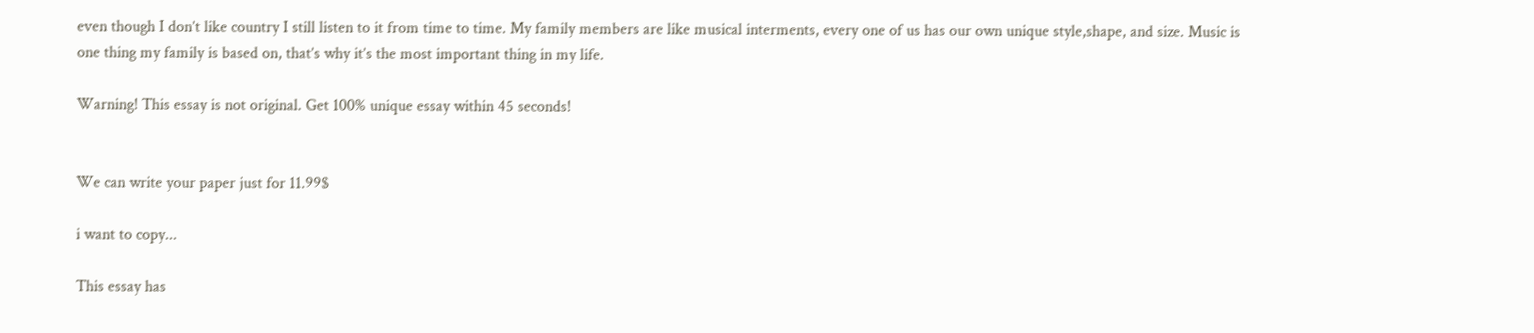even though I don’t like country I still listen to it from time to time. My family members are like musical interments, every one of us has our own unique style,shape, and size. Music is one thing my family is based on, that’s why it’s the most important thing in my life.

Warning! This essay is not original. Get 100% unique essay within 45 seconds!


We can write your paper just for 11.99$

i want to copy...

This essay has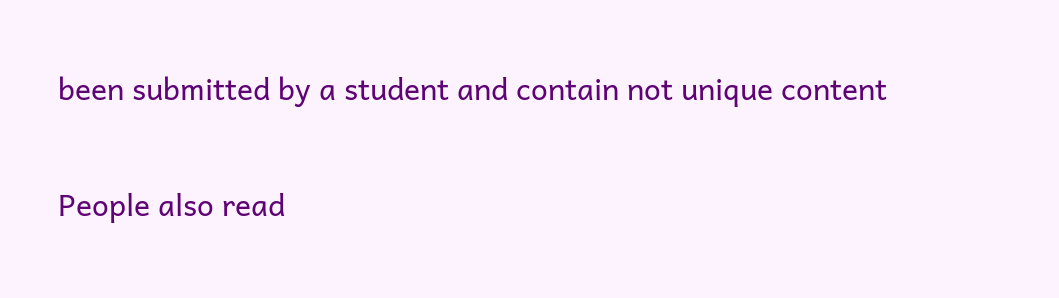been submitted by a student and contain not unique content

People also read